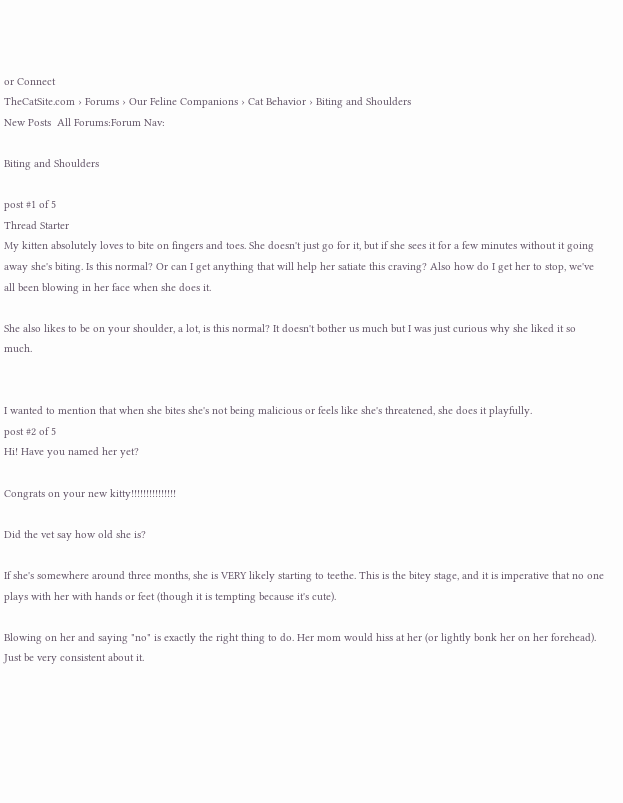or Connect
TheCatSite.com › Forums › Our Feline Companions › Cat Behavior › Biting and Shoulders
New Posts  All Forums:Forum Nav:

Biting and Shoulders

post #1 of 5
Thread Starter
My kitten absolutely loves to bite on fingers and toes. She doesn't just go for it, but if she sees it for a few minutes without it going away she's biting. Is this normal? Or can I get anything that will help her satiate this craving? Also how do I get her to stop, we've all been blowing in her face when she does it.

She also likes to be on your shoulder, a lot, is this normal? It doesn't bother us much but I was just curious why she liked it so much.


I wanted to mention that when she bites she's not being malicious or feels like she's threatened, she does it playfully.
post #2 of 5
Hi! Have you named her yet?

Congrats on your new kitty!!!!!!!!!!!!!!!

Did the vet say how old she is?

If she's somewhere around three months, she is VERY likely starting to teethe. This is the bitey stage, and it is imperative that no one plays with her with hands or feet (though it is tempting because it's cute).

Blowing on her and saying "no" is exactly the right thing to do. Her mom would hiss at her (or lightly bonk her on her forehead). Just be very consistent about it.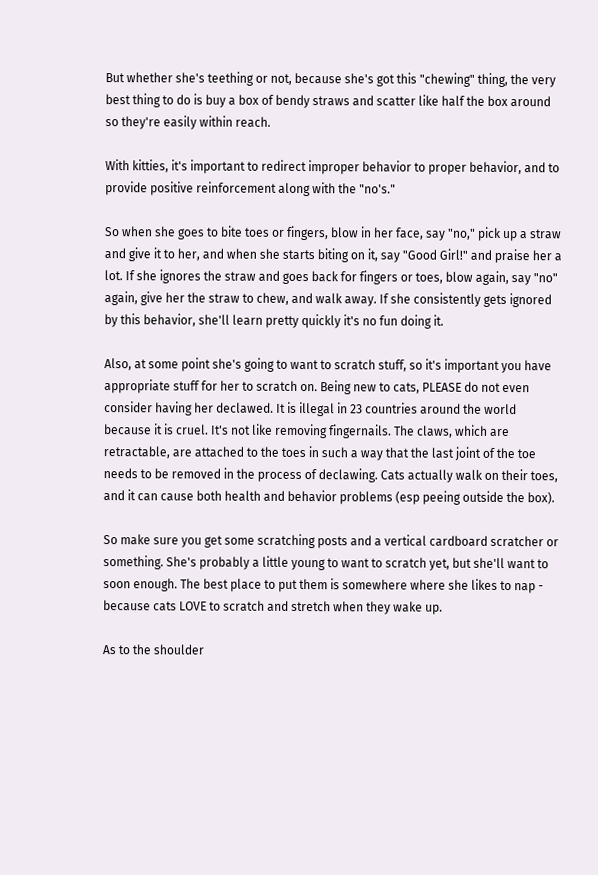But whether she's teething or not, because she's got this "chewing" thing, the very best thing to do is buy a box of bendy straws and scatter like half the box around so they're easily within reach.

With kitties, it's important to redirect improper behavior to proper behavior, and to provide positive reinforcement along with the "no's."

So when she goes to bite toes or fingers, blow in her face, say "no," pick up a straw and give it to her, and when she starts biting on it, say "Good Girl!" and praise her a lot. If she ignores the straw and goes back for fingers or toes, blow again, say "no" again, give her the straw to chew, and walk away. If she consistently gets ignored by this behavior, she'll learn pretty quickly it's no fun doing it.

Also, at some point she's going to want to scratch stuff, so it's important you have appropriate stuff for her to scratch on. Being new to cats, PLEASE do not even consider having her declawed. It is illegal in 23 countries around the world because it is cruel. It's not like removing fingernails. The claws, which are retractable, are attached to the toes in such a way that the last joint of the toe needs to be removed in the process of declawing. Cats actually walk on their toes, and it can cause both health and behavior problems (esp peeing outside the box).

So make sure you get some scratching posts and a vertical cardboard scratcher or something. She's probably a little young to want to scratch yet, but she'll want to soon enough. The best place to put them is somewhere where she likes to nap - because cats LOVE to scratch and stretch when they wake up.

As to the shoulder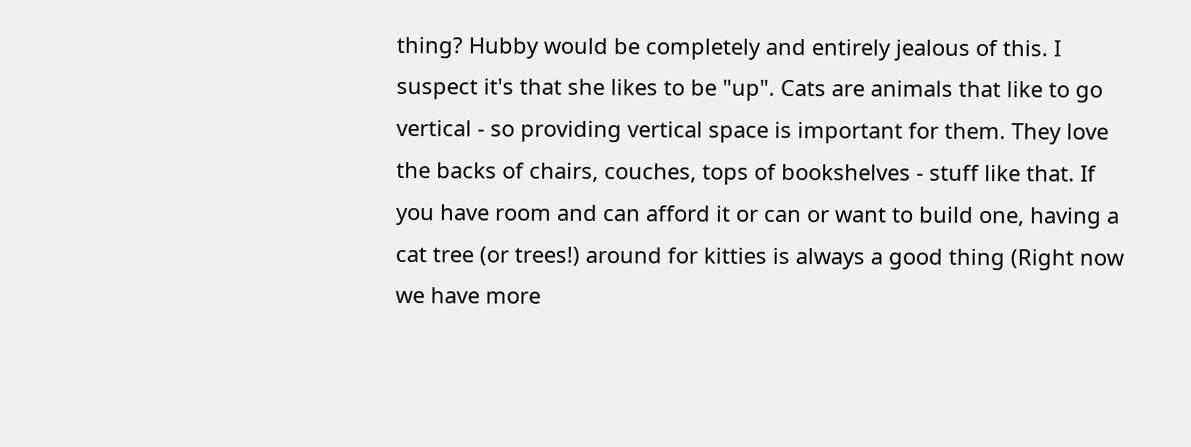thing? Hubby would be completely and entirely jealous of this. I suspect it's that she likes to be "up". Cats are animals that like to go vertical - so providing vertical space is important for them. They love the backs of chairs, couches, tops of bookshelves - stuff like that. If you have room and can afford it or can or want to build one, having a cat tree (or trees!) around for kitties is always a good thing (Right now we have more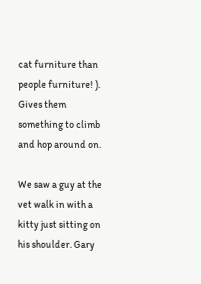cat furniture than people furniture! ). Gives them something to climb and hop around on.

We saw a guy at the vet walk in with a kitty just sitting on his shoulder. Gary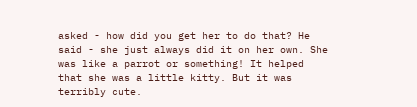asked - how did you get her to do that? He said - she just always did it on her own. She was like a parrot or something! It helped that she was a little kitty. But it was terribly cute.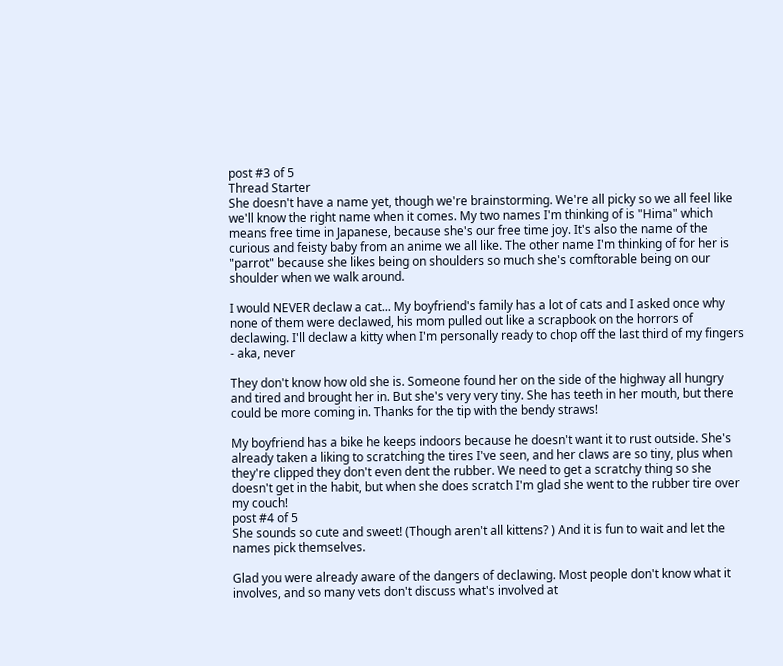post #3 of 5
Thread Starter
She doesn't have a name yet, though we're brainstorming. We're all picky so we all feel like we'll know the right name when it comes. My two names I'm thinking of is "Hima" which means free time in Japanese, because she's our free time joy. It's also the name of the curious and feisty baby from an anime we all like. The other name I'm thinking of for her is "parrot" because she likes being on shoulders so much she's comftorable being on our shoulder when we walk around.

I would NEVER declaw a cat... My boyfriend's family has a lot of cats and I asked once why none of them were declawed, his mom pulled out like a scrapbook on the horrors of declawing. I'll declaw a kitty when I'm personally ready to chop off the last third of my fingers - aka, never

They don't know how old she is. Someone found her on the side of the highway all hungry and tired and brought her in. But she's very very tiny. She has teeth in her mouth, but there could be more coming in. Thanks for the tip with the bendy straws!

My boyfriend has a bike he keeps indoors because he doesn't want it to rust outside. She's already taken a liking to scratching the tires I've seen, and her claws are so tiny, plus when they're clipped they don't even dent the rubber. We need to get a scratchy thing so she doesn't get in the habit, but when she does scratch I'm glad she went to the rubber tire over my couch!
post #4 of 5
She sounds so cute and sweet! (Though aren't all kittens? ) And it is fun to wait and let the names pick themselves.

Glad you were already aware of the dangers of declawing. Most people don't know what it involves, and so many vets don't discuss what's involved at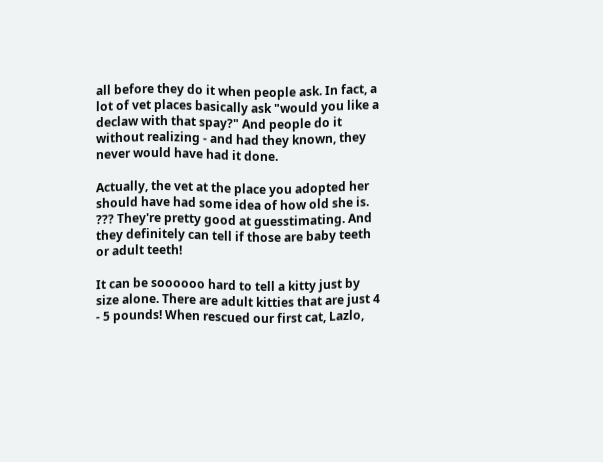all before they do it when people ask. In fact, a lot of vet places basically ask "would you like a declaw with that spay?" And people do it without realizing - and had they known, they never would have had it done.

Actually, the vet at the place you adopted her should have had some idea of how old she is. ??? They're pretty good at guesstimating. And they definitely can tell if those are baby teeth or adult teeth!

It can be soooooo hard to tell a kitty just by size alone. There are adult kitties that are just 4 - 5 pounds! When rescued our first cat, Lazlo,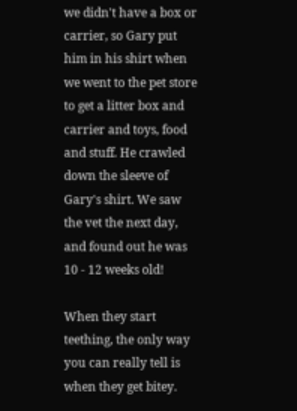we didn't have a box or carrier, so Gary put him in his shirt when we went to the pet store to get a litter box and carrier and toys, food and stuff. He crawled down the sleeve of Gary's shirt. We saw the vet the next day, and found out he was 10 - 12 weeks old!

When they start teething, the only way you can really tell is when they get bitey.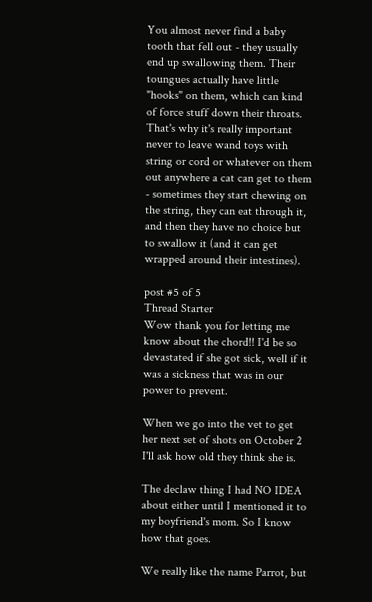You almost never find a baby tooth that fell out - they usually end up swallowing them. Their toungues actually have little "hooks" on them, which can kind of force stuff down their throats. That's why it's really important never to leave wand toys with string or cord or whatever on them out anywhere a cat can get to them - sometimes they start chewing on the string, they can eat through it, and then they have no choice but to swallow it (and it can get wrapped around their intestines).

post #5 of 5
Thread Starter
Wow thank you for letting me know about the chord!! I'd be so devastated if she got sick, well if it was a sickness that was in our power to prevent.

When we go into the vet to get her next set of shots on October 2 I'll ask how old they think she is.

The declaw thing I had NO IDEA about either until I mentioned it to my boyfriend's mom. So I know how that goes.

We really like the name Parrot, but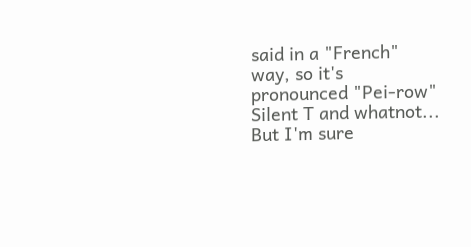said in a "French" way, so it's pronounced "Pei-row" Silent T and whatnot... But I'm sure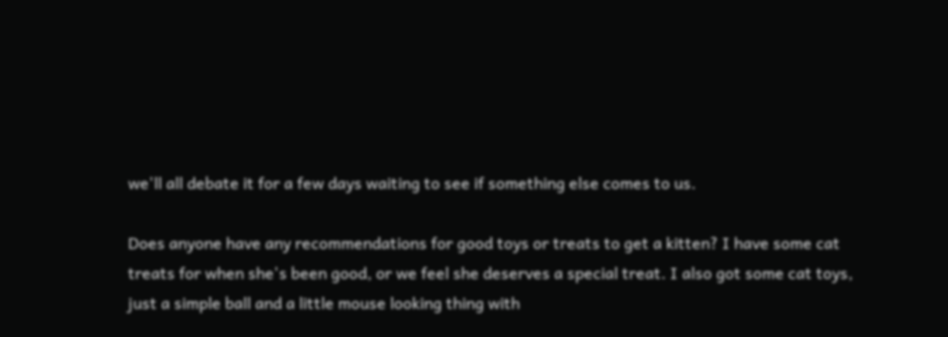we'll all debate it for a few days waiting to see if something else comes to us.

Does anyone have any recommendations for good toys or treats to get a kitten? I have some cat treats for when she's been good, or we feel she deserves a special treat. I also got some cat toys, just a simple ball and a little mouse looking thing with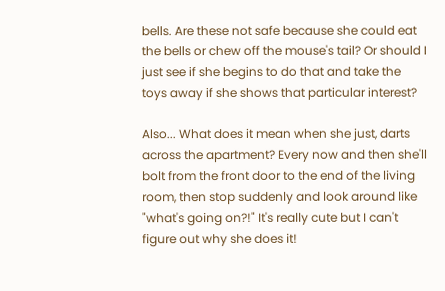bells. Are these not safe because she could eat the bells or chew off the mouse's tail? Or should I just see if she begins to do that and take the toys away if she shows that particular interest?

Also... What does it mean when she just, darts across the apartment? Every now and then she'll bolt from the front door to the end of the living room, then stop suddenly and look around like "what's going on?!" It's really cute but I can't figure out why she does it!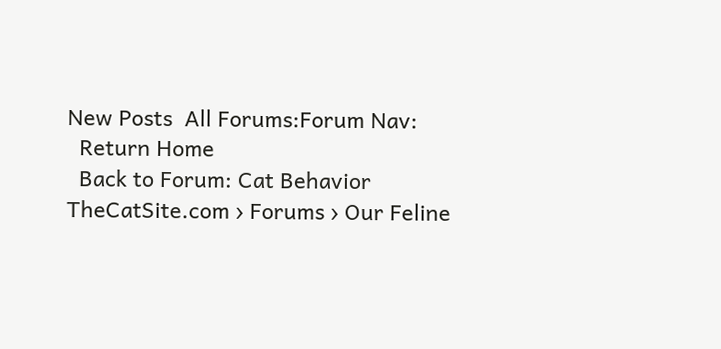New Posts  All Forums:Forum Nav:
  Return Home
  Back to Forum: Cat Behavior
TheCatSite.com › Forums › Our Feline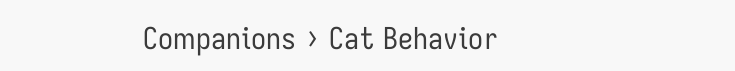Companions › Cat Behavior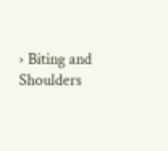› Biting and Shoulders